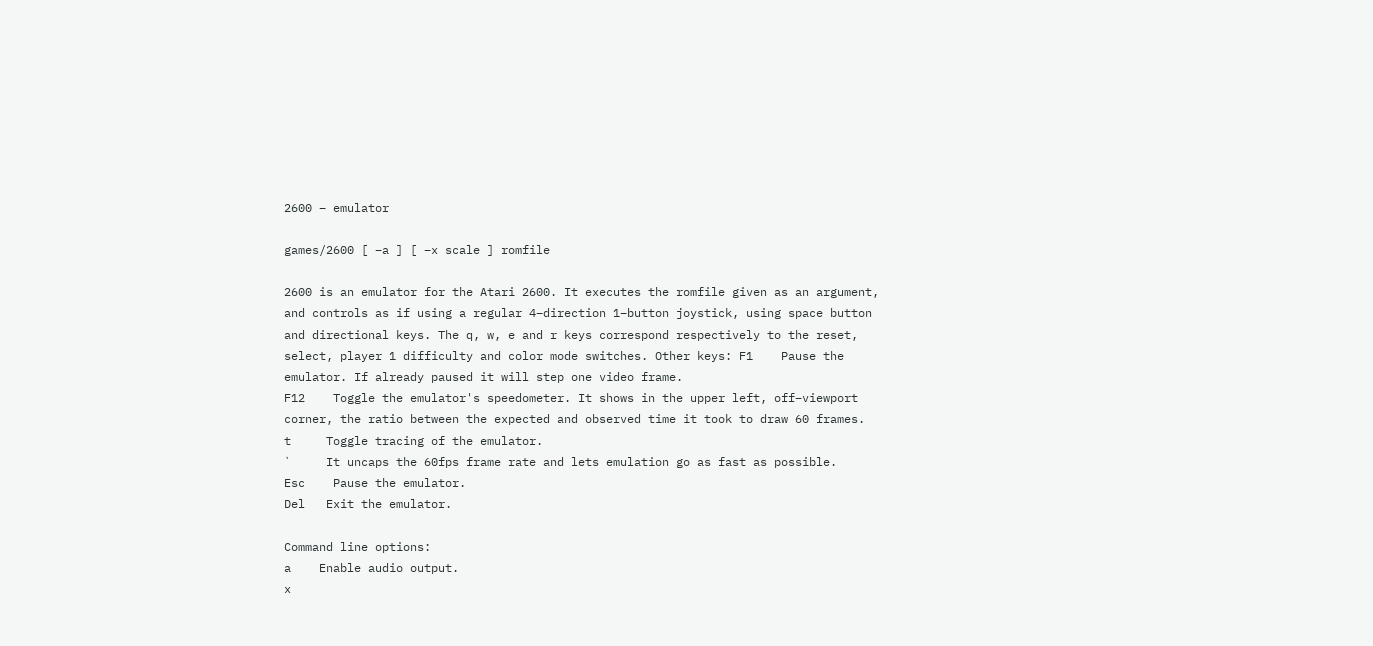2600 – emulator

games/2600 [ –a ] [ –x scale ] romfile

2600 is an emulator for the Atari 2600. It executes the romfile given as an argument, and controls as if using a regular 4–direction 1–button joystick, using space button and directional keys. The q, w, e and r keys correspond respectively to the reset, select, player 1 difficulty and color mode switches. Other keys: F1    Pause the emulator. If already paused it will step one video frame.
F12    Toggle the emulator's speedometer. It shows in the upper left, off–viewport corner, the ratio between the expected and observed time it took to draw 60 frames.
t     Toggle tracing of the emulator.
`     It uncaps the 60fps frame rate and lets emulation go as fast as possible.
Esc    Pause the emulator.
Del   Exit the emulator.

Command line options:
a    Enable audio output.
x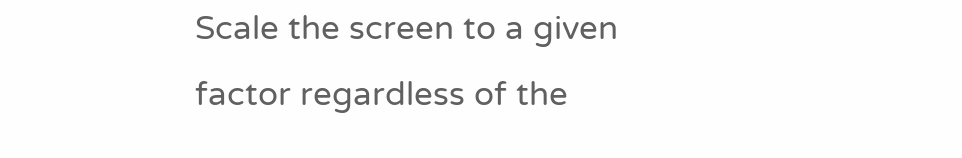Scale the screen to a given factor regardless of the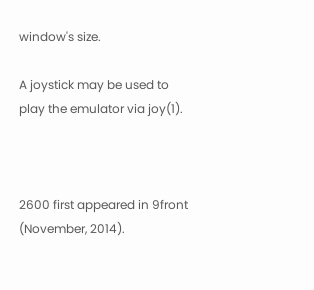window's size.

A joystick may be used to play the emulator via joy(1).



2600 first appeared in 9front (November, 2014).